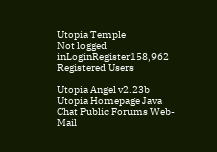Utopia Temple
Not logged inLoginRegister158,962 Registered Users

Utopia Angel v2.23b Utopia Homepage Java Chat Public Forums Web-Mail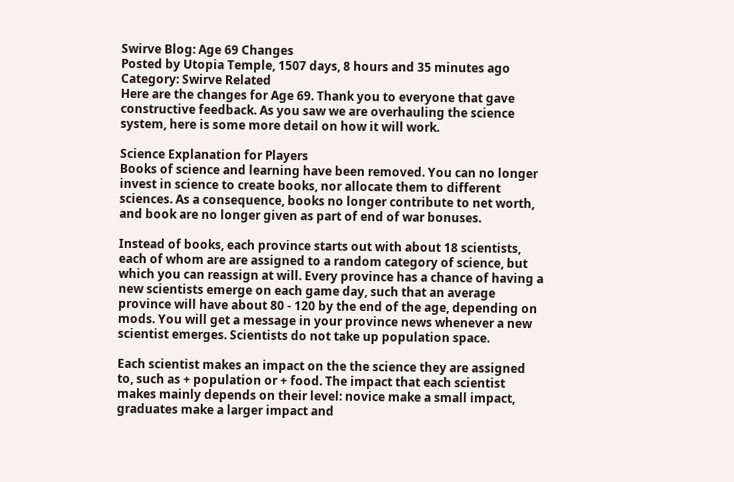Swirve Blog: Age 69 Changes
Posted by Utopia Temple, 1507 days, 8 hours and 35 minutes ago
Category: Swirve Related
Here are the changes for Age 69. Thank you to everyone that gave constructive feedback. As you saw we are overhauling the science system, here is some more detail on how it will work.

Science Explanation for Players
Books of science and learning have been removed. You can no longer invest in science to create books, nor allocate them to different sciences. As a consequence, books no longer contribute to net worth, and book are no longer given as part of end of war bonuses.

Instead of books, each province starts out with about 18 scientists, each of whom are are assigned to a random category of science, but which you can reassign at will. Every province has a chance of having a new scientists emerge on each game day, such that an average province will have about 80 - 120 by the end of the age, depending on mods. You will get a message in your province news whenever a new scientist emerges. Scientists do not take up population space.

Each scientist makes an impact on the the science they are assigned to, such as + population or + food. The impact that each scientist makes mainly depends on their level: novice make a small impact, graduates make a larger impact and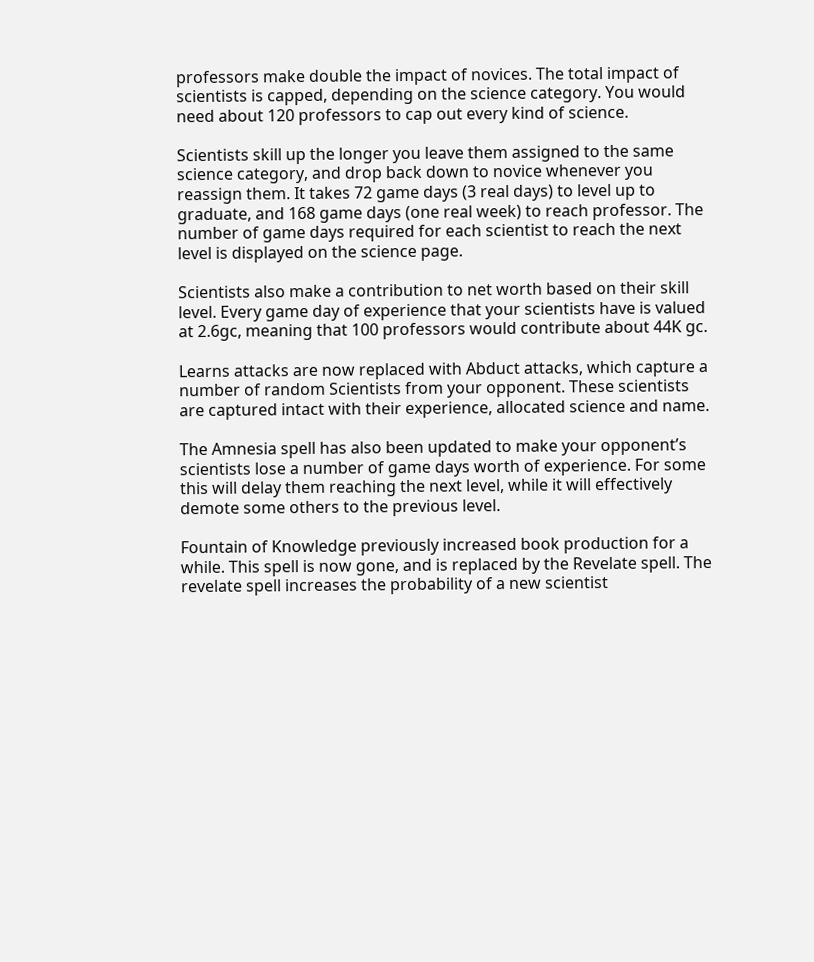professors make double the impact of novices. The total impact of scientists is capped, depending on the science category. You would need about 120 professors to cap out every kind of science.

Scientists skill up the longer you leave them assigned to the same science category, and drop back down to novice whenever you reassign them. It takes 72 game days (3 real days) to level up to graduate, and 168 game days (one real week) to reach professor. The number of game days required for each scientist to reach the next level is displayed on the science page.

Scientists also make a contribution to net worth based on their skill level. Every game day of experience that your scientists have is valued at 2.6gc, meaning that 100 professors would contribute about 44K gc.

Learns attacks are now replaced with Abduct attacks, which capture a number of random Scientists from your opponent. These scientists are captured intact with their experience, allocated science and name.

The Amnesia spell has also been updated to make your opponent’s scientists lose a number of game days worth of experience. For some this will delay them reaching the next level, while it will effectively demote some others to the previous level.

Fountain of Knowledge previously increased book production for a while. This spell is now gone, and is replaced by the Revelate spell. The revelate spell increases the probability of a new scientist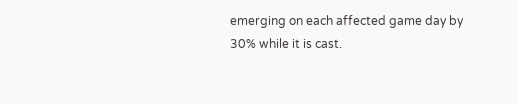emerging on each affected game day by 30% while it is cast.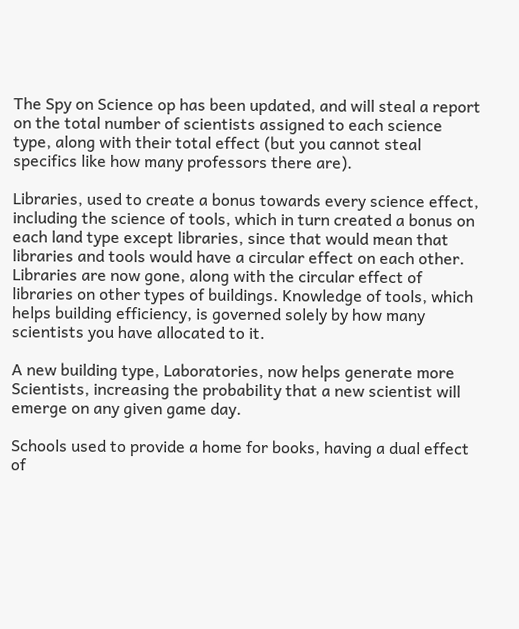The Spy on Science op has been updated, and will steal a report on the total number of scientists assigned to each science type, along with their total effect (but you cannot steal specifics like how many professors there are).

Libraries, used to create a bonus towards every science effect, including the science of tools, which in turn created a bonus on each land type except libraries, since that would mean that libraries and tools would have a circular effect on each other. Libraries are now gone, along with the circular effect of libraries on other types of buildings. Knowledge of tools, which helps building efficiency, is governed solely by how many scientists you have allocated to it.

A new building type, Laboratories, now helps generate more Scientists, increasing the probability that a new scientist will emerge on any given game day.

Schools used to provide a home for books, having a dual effect of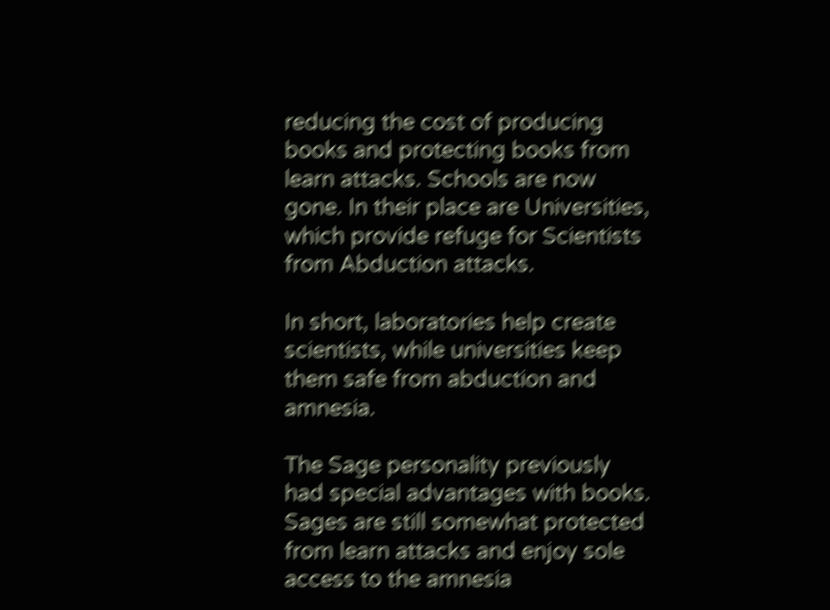reducing the cost of producing books and protecting books from learn attacks. Schools are now gone. In their place are Universities, which provide refuge for Scientists from Abduction attacks.

In short, laboratories help create scientists, while universities keep them safe from abduction and amnesia.

The Sage personality previously had special advantages with books. Sages are still somewhat protected from learn attacks and enjoy sole access to the amnesia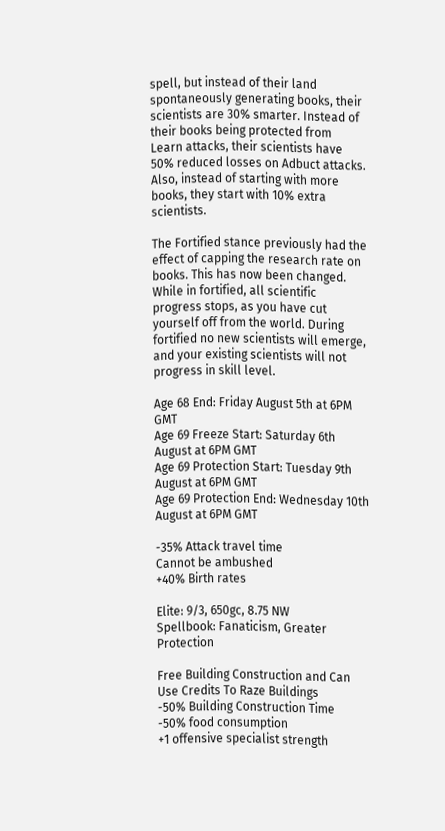spell, but instead of their land spontaneously generating books, their scientists are 30% smarter. Instead of their books being protected from Learn attacks, their scientists have 50% reduced losses on Adbuct attacks. Also, instead of starting with more books, they start with 10% extra scientists.

The Fortified stance previously had the effect of capping the research rate on books. This has now been changed. While in fortified, all scientific progress stops, as you have cut yourself off from the world. During fortified no new scientists will emerge, and your existing scientists will not progress in skill level.

Age 68 End: Friday August 5th at 6PM GMT
Age 69 Freeze Start: Saturday 6th August at 6PM GMT
Age 69 Protection Start: Tuesday 9th August at 6PM GMT
Age 69 Protection End: Wednesday 10th August at 6PM GMT

-35% Attack travel time
Cannot be ambushed
+40% Birth rates

Elite: 9/3, 650gc, 8.75 NW
Spellbook: Fanaticism, Greater Protection

Free Building Construction and Can Use Credits To Raze Buildings
-50% Building Construction Time
-50% food consumption
+1 offensive specialist strength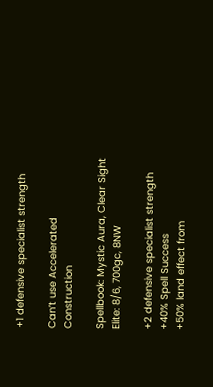+1 defensive specialist strength

Can’t use Accelerated Construction

Spellbook: Mystic Aura, Clear Sight
Elite: 8/6, 700gc, 8NW

+2 defensive specialist strength
+40% Spell Success
+50% land effect from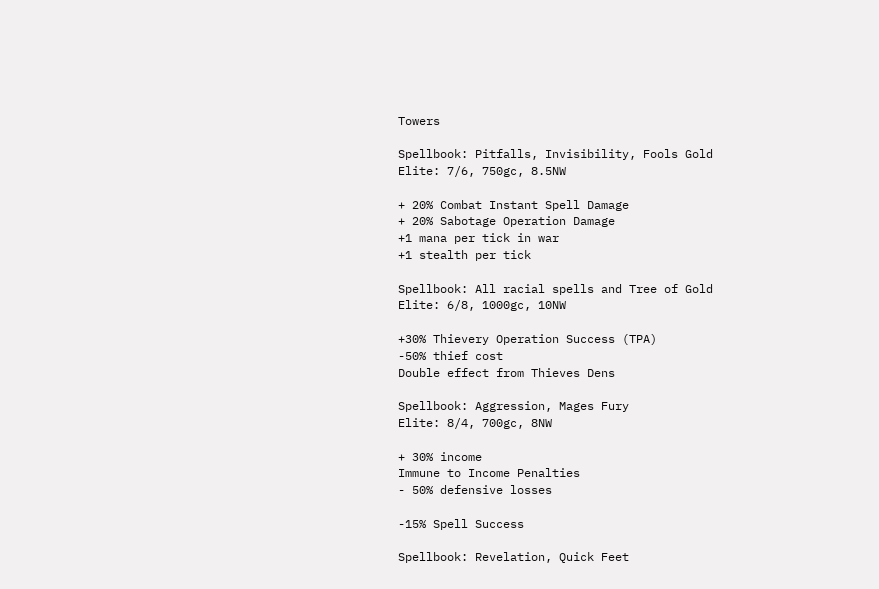Towers

Spellbook: Pitfalls, Invisibility, Fools Gold
Elite: 7/6, 750gc, 8.5NW

+ 20% Combat Instant Spell Damage
+ 20% Sabotage Operation Damage
+1 mana per tick in war
+1 stealth per tick

Spellbook: All racial spells and Tree of Gold
Elite: 6/8, 1000gc, 10NW

+30% Thievery Operation Success (TPA)
-50% thief cost
Double effect from Thieves Dens

Spellbook: Aggression, Mages Fury
Elite: 8/4, 700gc, 8NW

+ 30% income
Immune to Income Penalties
- 50% defensive losses

-15% Spell Success

Spellbook: Revelation, Quick Feet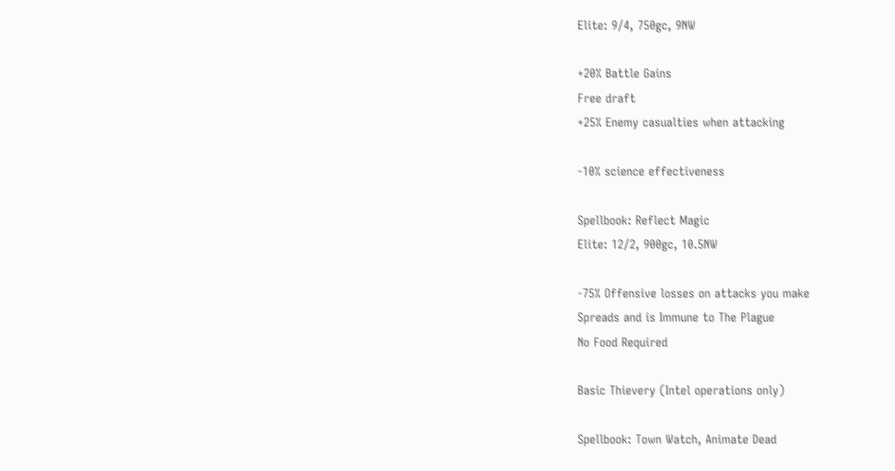Elite: 9/4, 750gc, 9NW

+20% Battle Gains
Free draft
+25% Enemy casualties when attacking

-10% science effectiveness

Spellbook: Reflect Magic
Elite: 12/2, 900gc, 10.5NW

-75% Offensive losses on attacks you make
Spreads and is Immune to The Plague
No Food Required

Basic Thievery (Intel operations only)

Spellbook: Town Watch, Animate Dead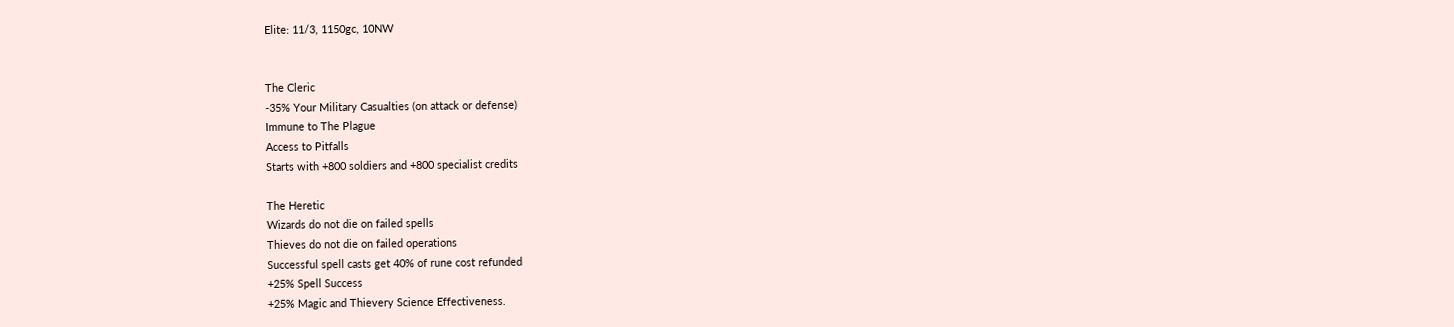Elite: 11/3, 1150gc, 10NW


The Cleric
-35% Your Military Casualties (on attack or defense)
Immune to The Plague
Access to Pitfalls
Starts with +800 soldiers and +800 specialist credits

The Heretic
Wizards do not die on failed spells
Thieves do not die on failed operations
Successful spell casts get 40% of rune cost refunded
+25% Spell Success
+25% Magic and Thievery Science Effectiveness.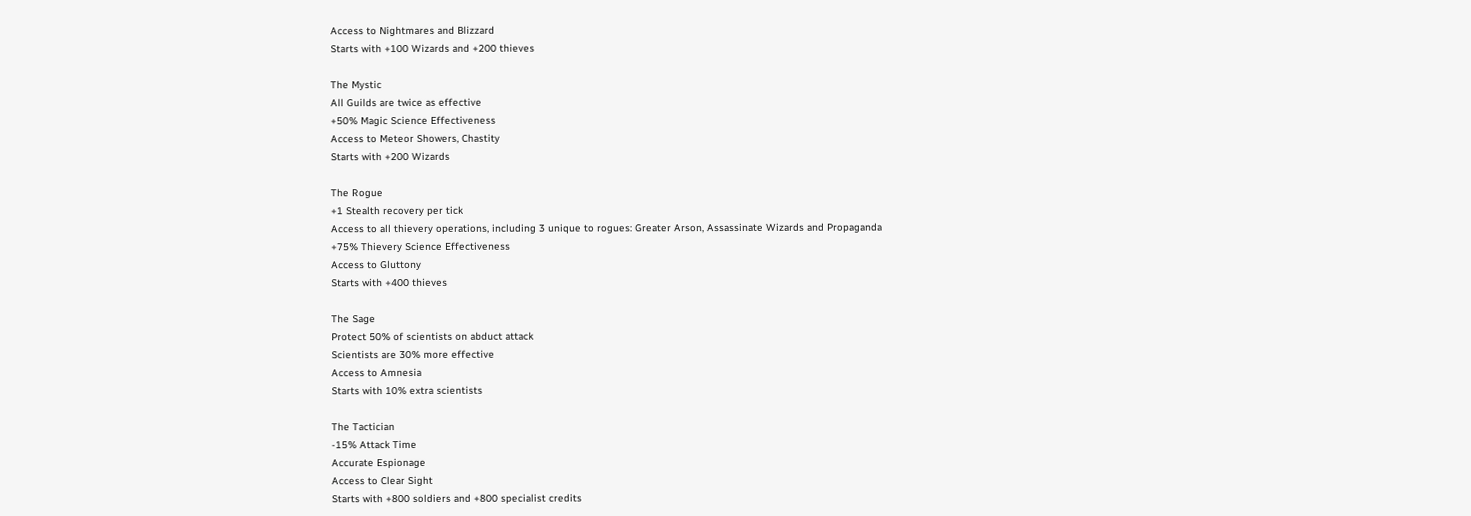Access to Nightmares and Blizzard
Starts with +100 Wizards and +200 thieves

The Mystic
All Guilds are twice as effective
+50% Magic Science Effectiveness
Access to Meteor Showers, Chastity
Starts with +200 Wizards

The Rogue
+1 Stealth recovery per tick
Access to all thievery operations, including 3 unique to rogues: Greater Arson, Assassinate Wizards and Propaganda
+75% Thievery Science Effectiveness
Access to Gluttony
Starts with +400 thieves

The Sage
Protect 50% of scientists on abduct attack
Scientists are 30% more effective
Access to Amnesia
Starts with 10% extra scientists

The Tactician
-15% Attack Time
Accurate Espionage
Access to Clear Sight
Starts with +800 soldiers and +800 specialist credits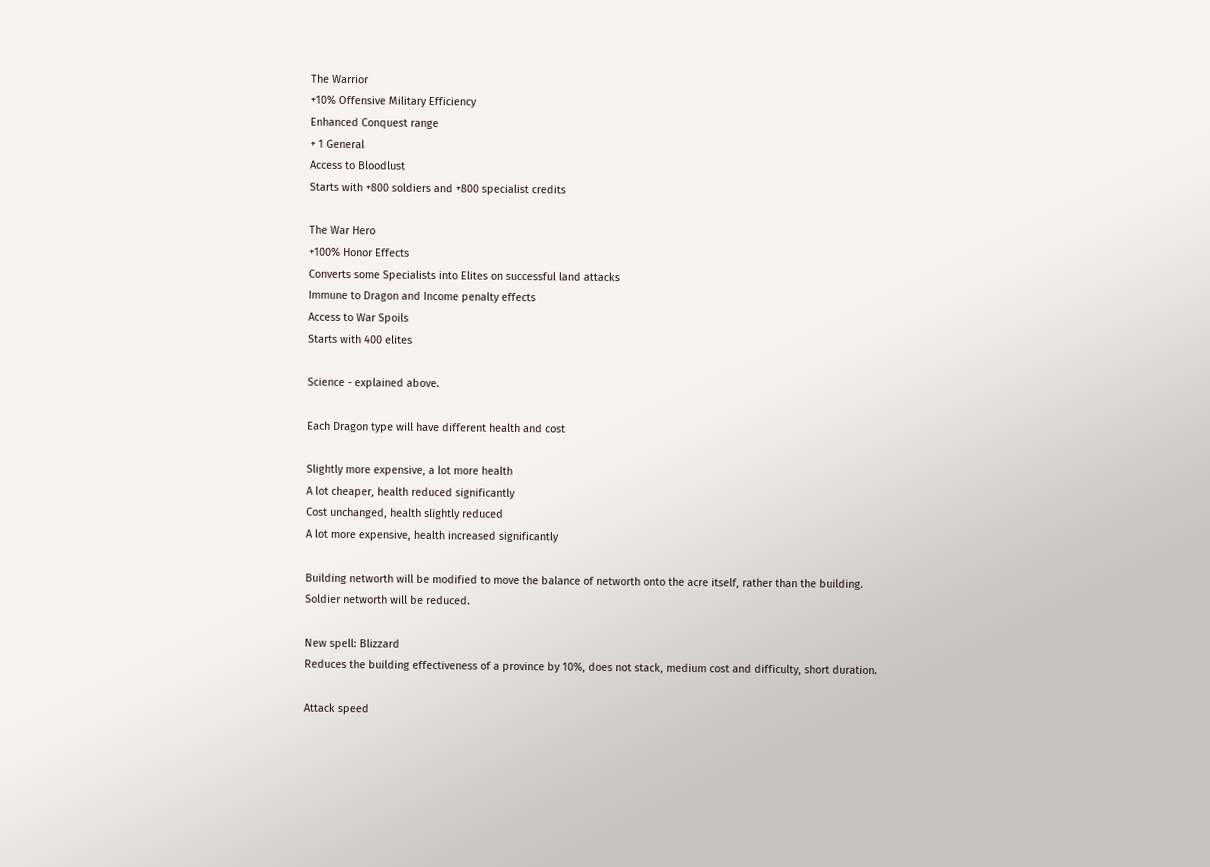The Warrior
+10% Offensive Military Efficiency
Enhanced Conquest range
+ 1 General
Access to Bloodlust
Starts with +800 soldiers and +800 specialist credits

The War Hero
+100% Honor Effects
Converts some Specialists into Elites on successful land attacks
Immune to Dragon and Income penalty effects
Access to War Spoils
Starts with 400 elites

Science - explained above.

Each Dragon type will have different health and cost

Slightly more expensive, a lot more health
A lot cheaper, health reduced significantly
Cost unchanged, health slightly reduced
A lot more expensive, health increased significantly

Building networth will be modified to move the balance of networth onto the acre itself, rather than the building.
Soldier networth will be reduced.

New spell: Blizzard
Reduces the building effectiveness of a province by 10%, does not stack, medium cost and difficulty, short duration.

Attack speed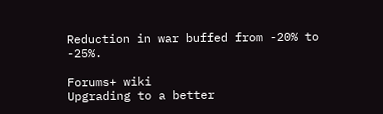Reduction in war buffed from -20% to -25%.

Forums+ wiki
Upgrading to a better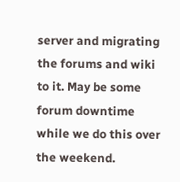server and migrating the forums and wiki to it. May be some forum downtime while we do this over the weekend.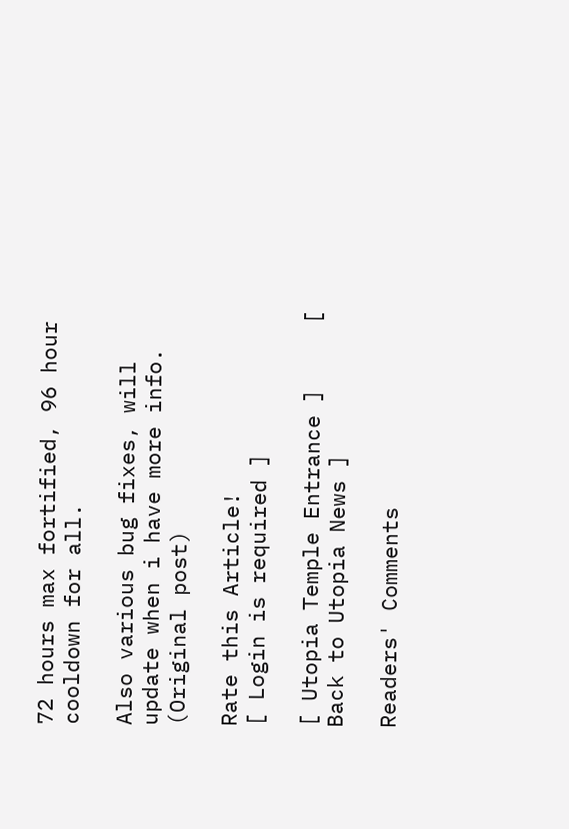72 hours max fortified, 96 hour cooldown for all.

Also various bug fixes, will update when i have more info. (Original post)

Rate this Article!
[ Login is required ]

[ Utopia Temple Entrance ]     [ Back to Utopia News ]

Readers' Comments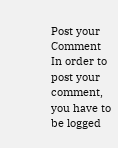Post your Comment
In order to post your comment, you have to be logged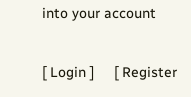into your account

[ Login ]     [ Register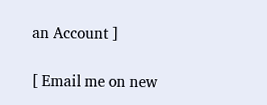an Account ]

[ Email me on new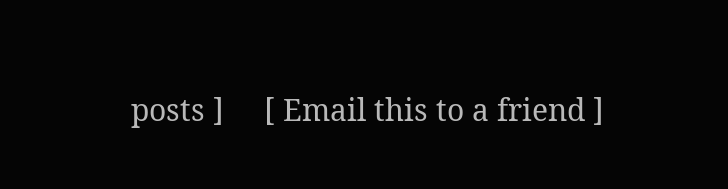posts ]     [ Email this to a friend ]